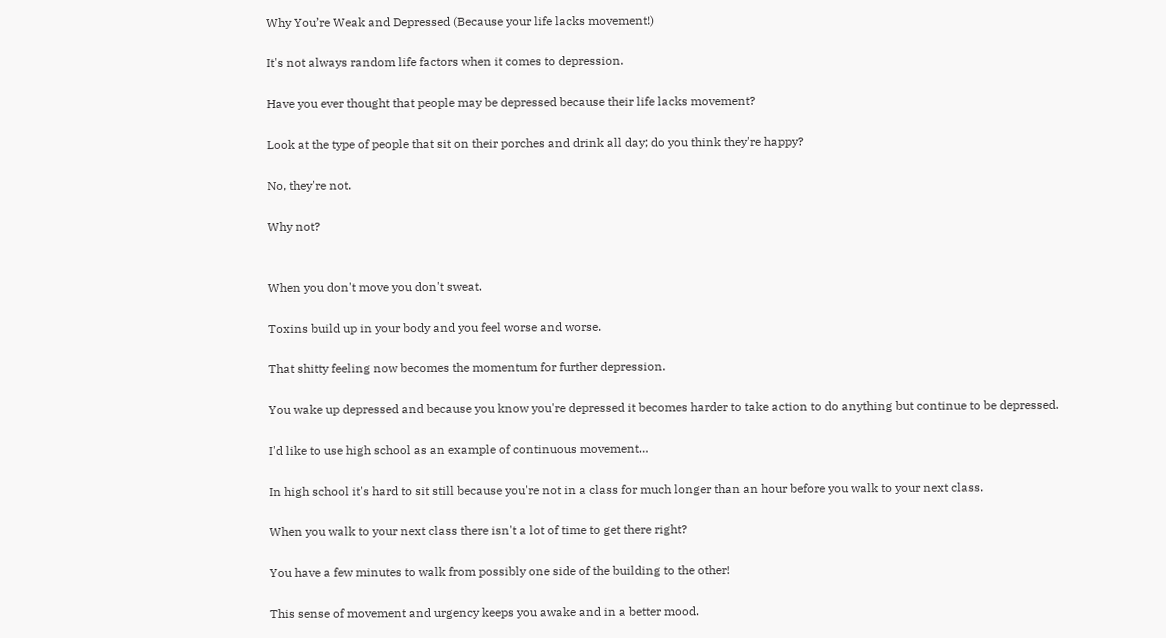Why You’re Weak and Depressed (Because your life lacks movement!)

It's not always random life factors when it comes to depression.

Have you ever thought that people may be depressed because their life lacks movement?

Look at the type of people that sit on their porches and drink all day; do you think they're happy?

No, they're not.

Why not?


When you don't move you don't sweat.

Toxins build up in your body and you feel worse and worse.

That shitty feeling now becomes the momentum for further depression.

You wake up depressed and because you know you're depressed it becomes harder to take action to do anything but continue to be depressed.

I'd like to use high school as an example of continuous movement…

In high school it's hard to sit still because you're not in a class for much longer than an hour before you walk to your next class.

When you walk to your next class there isn't a lot of time to get there right?

You have a few minutes to walk from possibly one side of the building to the other!

This sense of movement and urgency keeps you awake and in a better mood.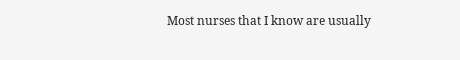Most nurses that I know are usually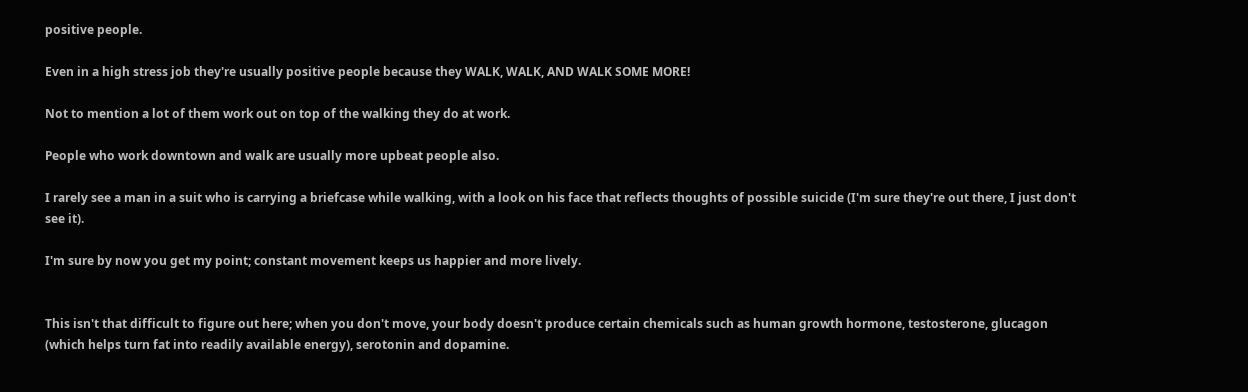positive people.

Even in a high stress job they're usually positive people because they WALK, WALK, AND WALK SOME MORE!

Not to mention a lot of them work out on top of the walking they do at work.

People who work downtown and walk are usually more upbeat people also.

I rarely see a man in a suit who is carrying a briefcase while walking, with a look on his face that reflects thoughts of possible suicide (I'm sure they're out there, I just don't see it).

I'm sure by now you get my point; constant movement keeps us happier and more lively.


This isn't that difficult to figure out here; when you don't move, your body doesn't produce certain chemicals such as human growth hormone, testosterone, glucagon (which helps turn fat into readily available energy), serotonin and dopamine.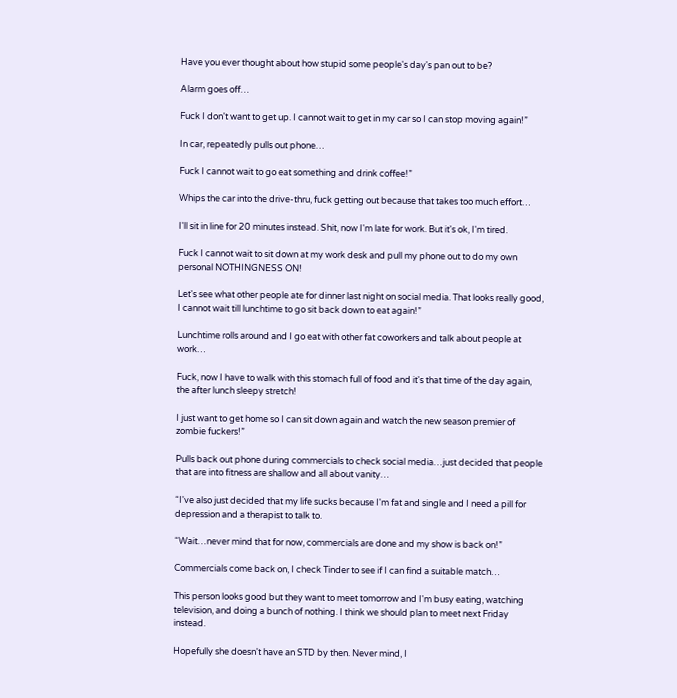Have you ever thought about how stupid some people's day's pan out to be?

Alarm goes off…

Fuck I don't want to get up. I cannot wait to get in my car so I can stop moving again!”

In car, repeatedly pulls out phone…

Fuck I cannot wait to go eat something and drink coffee!”

Whips the car into the drive-thru, fuck getting out because that takes too much effort…

I'll sit in line for 20 minutes instead. Shit, now I'm late for work. But it's ok, I'm tired.

Fuck I cannot wait to sit down at my work desk and pull my phone out to do my own personal NOTHINGNESS ON!

Let's see what other people ate for dinner last night on social media. That looks really good, I cannot wait till lunchtime to go sit back down to eat again!”

Lunchtime rolls around and I go eat with other fat coworkers and talk about people at work…

Fuck, now I have to walk with this stomach full of food and it's that time of the day again, the after lunch sleepy stretch!

I just want to get home so I can sit down again and watch the new season premier of zombie fuckers!”

Pulls back out phone during commercials to check social media…just decided that people that are into fitness are shallow and all about vanity…

“I've also just decided that my life sucks because I'm fat and single and I need a pill for depression and a therapist to talk to.

“Wait…never mind that for now, commercials are done and my show is back on!”

Commercials come back on, I check Tinder to see if I can find a suitable match…

This person looks good but they want to meet tomorrow and I'm busy eating, watching television, and doing a bunch of nothing. I think we should plan to meet next Friday instead.

Hopefully she doesn't have an STD by then. Never mind, I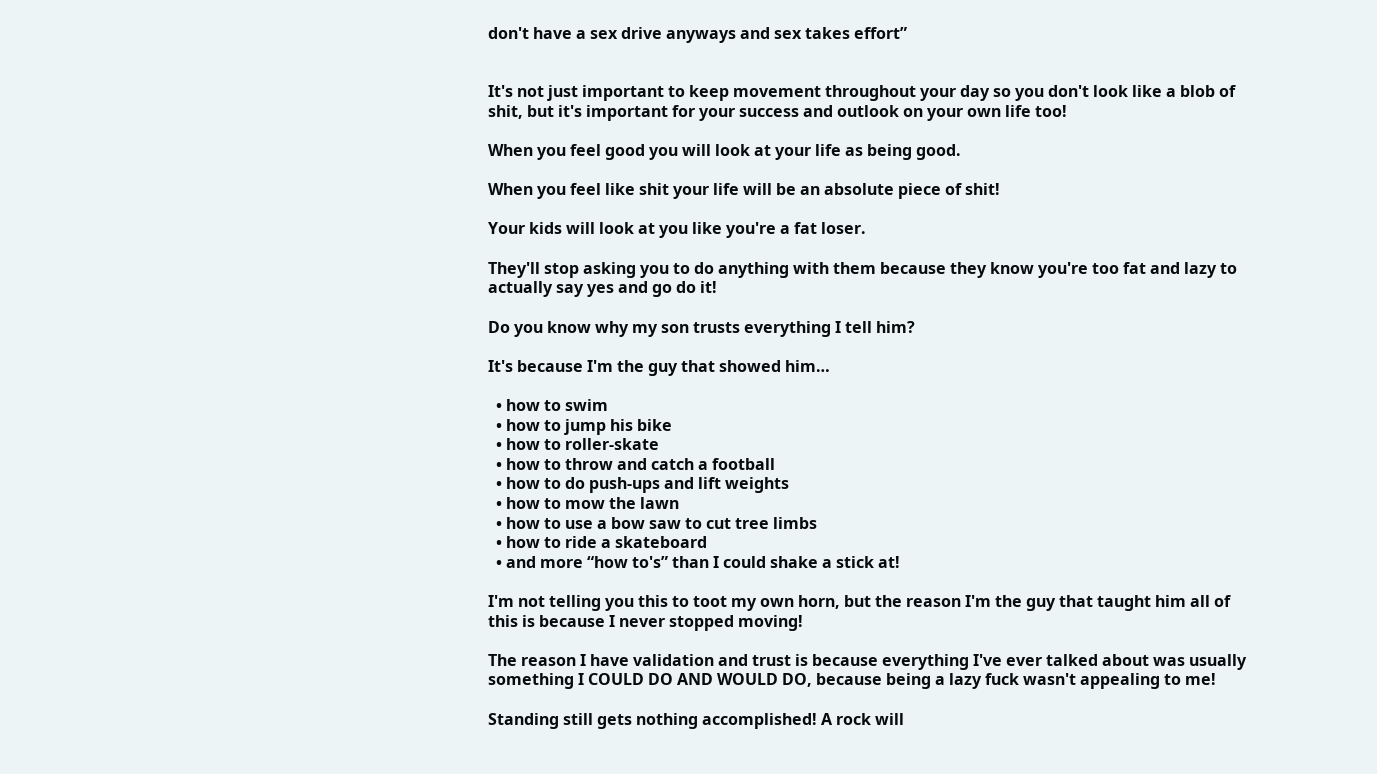don't have a sex drive anyways and sex takes effort”


It's not just important to keep movement throughout your day so you don't look like a blob of shit, but it's important for your success and outlook on your own life too!

When you feel good you will look at your life as being good.

When you feel like shit your life will be an absolute piece of shit!

Your kids will look at you like you're a fat loser.

They'll stop asking you to do anything with them because they know you're too fat and lazy to actually say yes and go do it!

Do you know why my son trusts everything I tell him?

It's because I'm the guy that showed him…

  • how to swim
  • how to jump his bike
  • how to roller-skate
  • how to throw and catch a football
  • how to do push-ups and lift weights
  • how to mow the lawn
  • how to use a bow saw to cut tree limbs
  • how to ride a skateboard
  • and more “how to's” than I could shake a stick at!

I'm not telling you this to toot my own horn, but the reason I'm the guy that taught him all of this is because I never stopped moving!

The reason I have validation and trust is because everything I've ever talked about was usually something I COULD DO AND WOULD DO, because being a lazy fuck wasn't appealing to me!

Standing still gets nothing accomplished! A rock will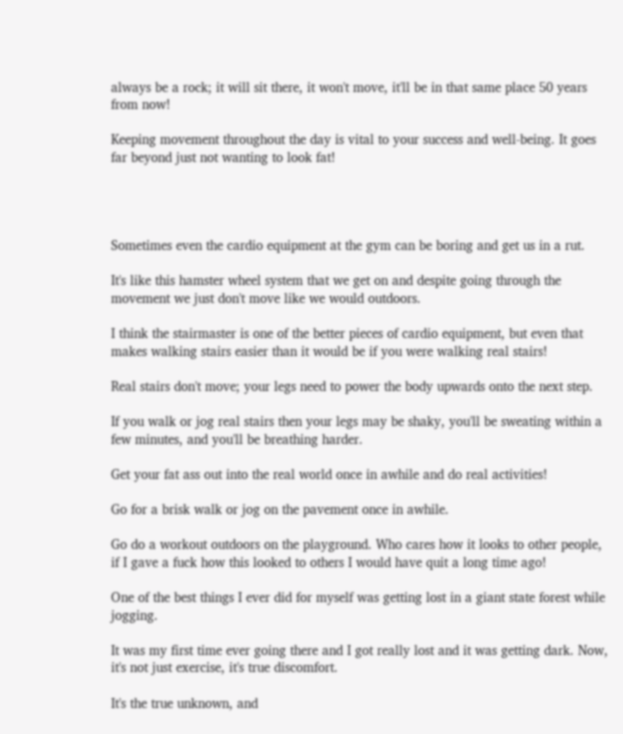always be a rock; it will sit there, it won't move, it'll be in that same place 50 years from now!

Keeping movement throughout the day is vital to your success and well-being. It goes far beyond just not wanting to look fat!




Sometimes even the cardio equipment at the gym can be boring and get us in a rut.

It's like this hamster wheel system that we get on and despite going through the movement we just don't move like we would outdoors.

I think the stairmaster is one of the better pieces of cardio equipment, but even that makes walking stairs easier than it would be if you were walking real stairs!

Real stairs don't move; your legs need to power the body upwards onto the next step.

If you walk or jog real stairs then your legs may be shaky, you'll be sweating within a few minutes, and you'll be breathing harder.

Get your fat ass out into the real world once in awhile and do real activities!

Go for a brisk walk or jog on the pavement once in awhile.

Go do a workout outdoors on the playground. Who cares how it looks to other people, if I gave a fuck how this looked to others I would have quit a long time ago!

One of the best things I ever did for myself was getting lost in a giant state forest while jogging.

It was my first time ever going there and I got really lost and it was getting dark. Now, it's not just exercise, it's true discomfort.

It's the true unknown, and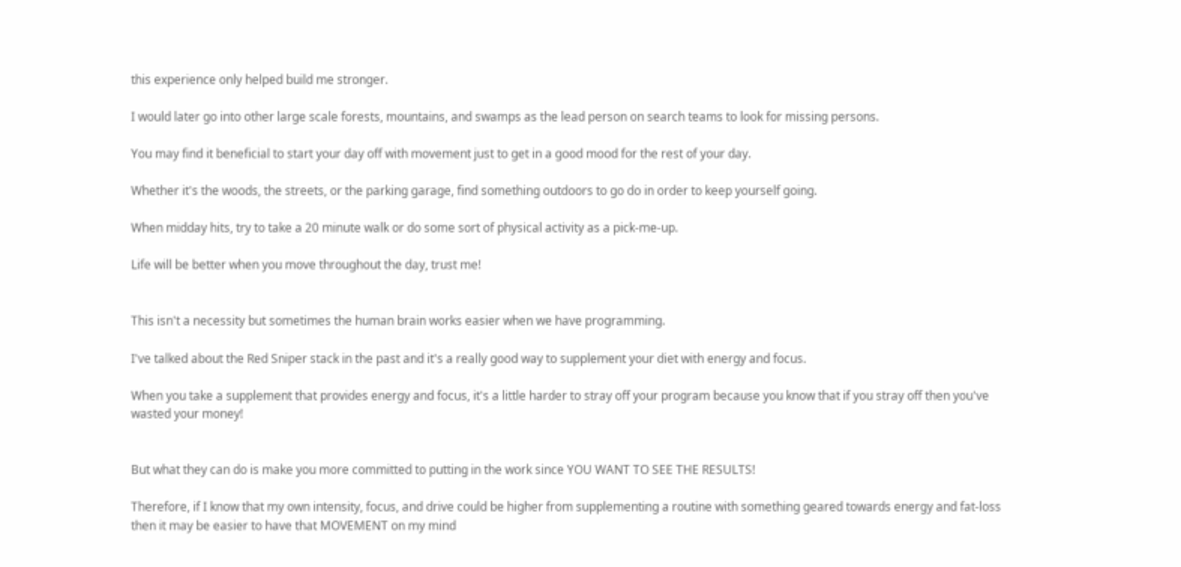this experience only helped build me stronger.

I would later go into other large scale forests, mountains, and swamps as the lead person on search teams to look for missing persons.

You may find it beneficial to start your day off with movement just to get in a good mood for the rest of your day.

Whether it's the woods, the streets, or the parking garage, find something outdoors to go do in order to keep yourself going.

When midday hits, try to take a 20 minute walk or do some sort of physical activity as a pick-me-up.

Life will be better when you move throughout the day, trust me!


This isn't a necessity but sometimes the human brain works easier when we have programming.

I've talked about the Red Sniper stack in the past and it's a really good way to supplement your diet with energy and focus.

When you take a supplement that provides energy and focus, it's a little harder to stray off your program because you know that if you stray off then you've wasted your money!


But what they can do is make you more committed to putting in the work since YOU WANT TO SEE THE RESULTS!

Therefore, if I know that my own intensity, focus, and drive could be higher from supplementing a routine with something geared towards energy and fat-loss then it may be easier to have that MOVEMENT on my mind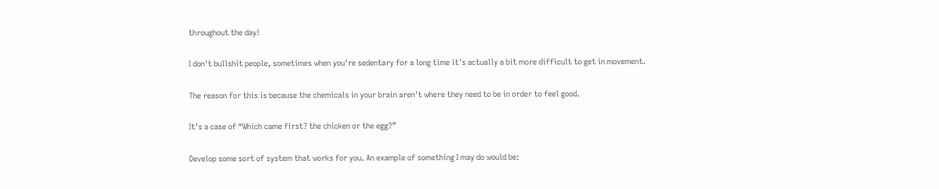throughout the day!

I don't bullshit people, sometimes when you're sedentary for a long time it's actually a bit more difficult to get in movement.

The reason for this is because the chemicals in your brain aren't where they need to be in order to feel good.

It's a case of “Which came first? the chicken or the egg?”

Develop some sort of system that works for you. An example of something I may do would be: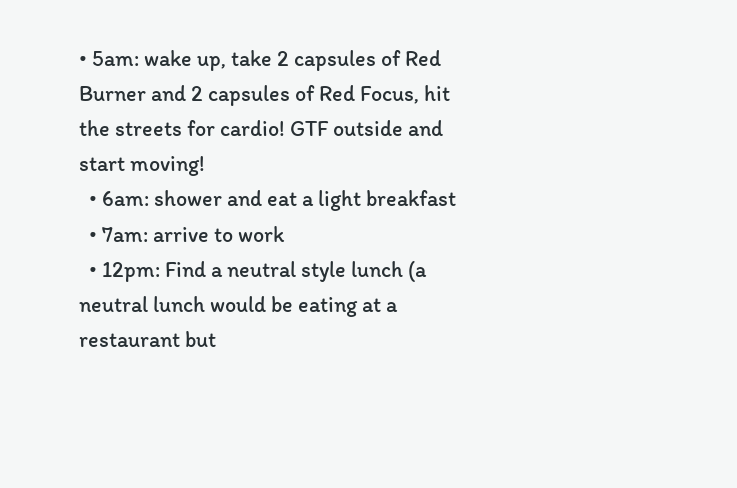• 5am: wake up, take 2 capsules of Red Burner and 2 capsules of Red Focus, hit the streets for cardio! GTF outside and start moving!
  • 6am: shower and eat a light breakfast
  • 7am: arrive to work
  • 12pm: Find a neutral style lunch (a neutral lunch would be eating at a restaurant but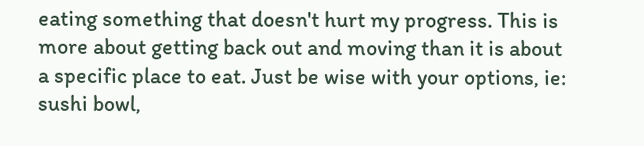eating something that doesn't hurt my progress. This is more about getting back out and moving than it is about a specific place to eat. Just be wise with your options, ie: sushi bowl,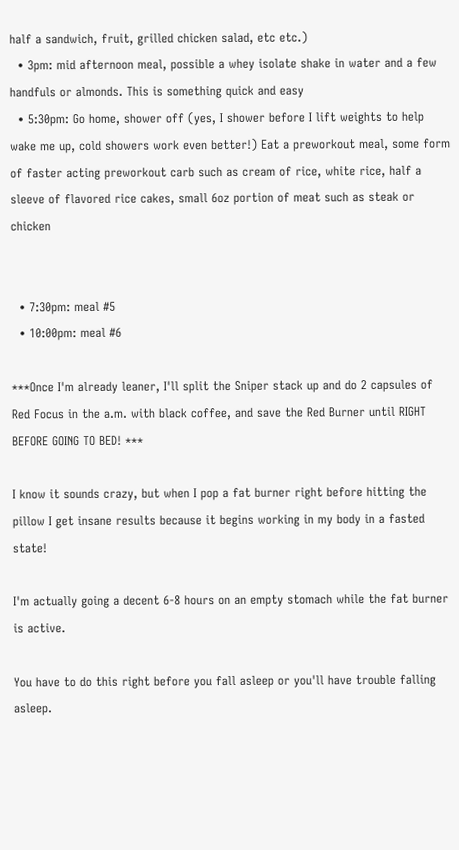half a sandwich, fruit, grilled chicken salad, etc etc.)
  • 3pm: mid afternoon meal, possible a whey isolate shake in water and a few handfuls or almonds. This is something quick and easy
  • 5:30pm: Go home, shower off (yes, I shower before I lift weights to help wake me up, cold showers work even better!) Eat a preworkout meal, some form of faster acting preworkout carb such as cream of rice, white rice, half a sleeve of flavored rice cakes, small 6oz portion of meat such as steak or chicken


  • 7:30pm: meal #5
  • 10:00pm: meal #6

***Once I'm already leaner, I'll split the Sniper stack up and do 2 capsules of Red Focus in the a.m. with black coffee, and save the Red Burner until RIGHT BEFORE GOING TO BED! ***

I know it sounds crazy, but when I pop a fat burner right before hitting the pillow I get insane results because it begins working in my body in a fasted state!

I'm actually going a decent 6-8 hours on an empty stomach while the fat burner is active.

You have to do this right before you fall asleep or you'll have trouble falling asleep.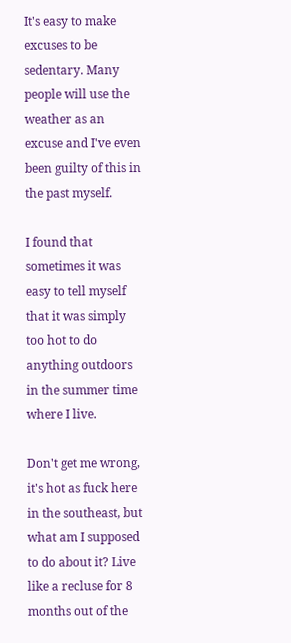It's easy to make excuses to be sedentary. Many people will use the weather as an excuse and I've even been guilty of this in the past myself.

I found that sometimes it was easy to tell myself that it was simply too hot to do anything outdoors in the summer time where I live.

Don't get me wrong, it's hot as fuck here in the southeast, but what am I supposed to do about it? Live like a recluse for 8 months out of the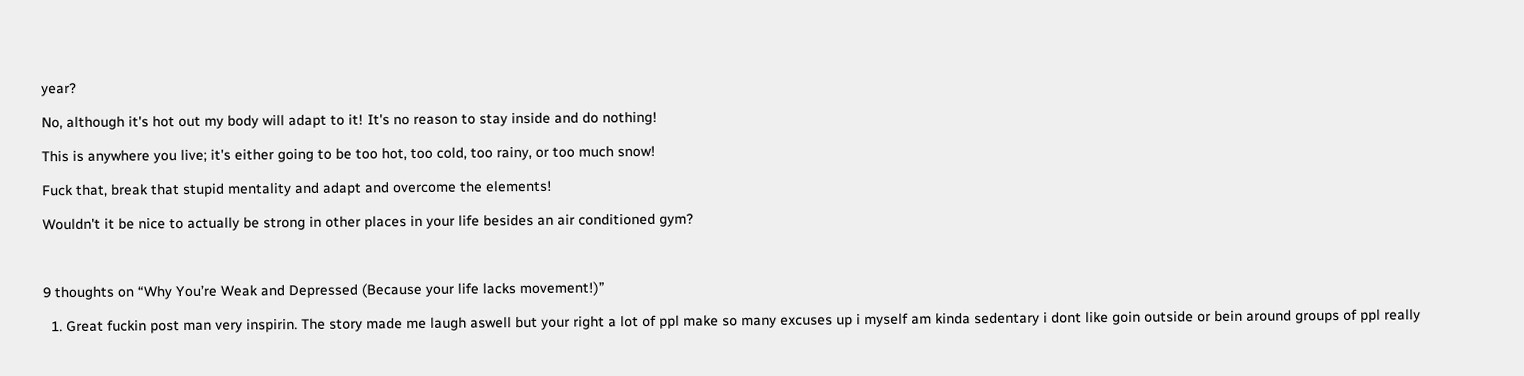year?

No, although it's hot out my body will adapt to it! It's no reason to stay inside and do nothing!

This is anywhere you live; it's either going to be too hot, too cold, too rainy, or too much snow!

Fuck that, break that stupid mentality and adapt and overcome the elements!

Wouldn't it be nice to actually be strong in other places in your life besides an air conditioned gym?



9 thoughts on “Why You’re Weak and Depressed (Because your life lacks movement!)”

  1. Great fuckin post man very inspirin. The story made me laugh aswell but your right a lot of ppl make so many excuses up i myself am kinda sedentary i dont like goin outside or bein around groups of ppl really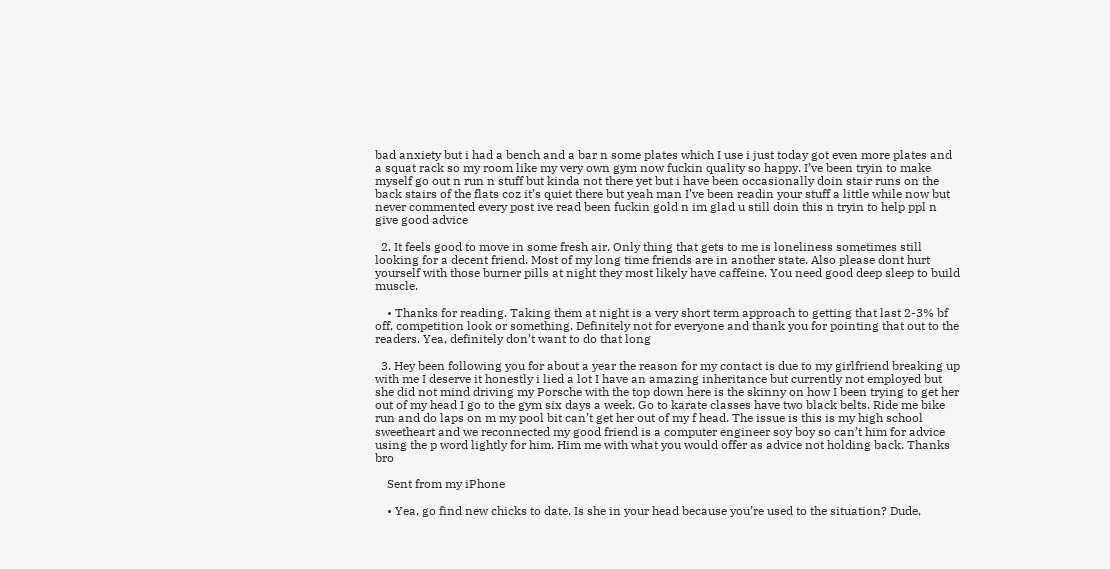bad anxiety but i had a bench and a bar n some plates which I use i just today got even more plates and a squat rack so my room like my very own gym now fuckin quality so happy. I’ve been tryin to make myself go out n run n stuff but kinda not there yet but i have been occasionally doin stair runs on the back stairs of the flats coz it’s quiet there but yeah man I’ve been readin your stuff a little while now but never commented every post ive read been fuckin gold n im glad u still doin this n tryin to help ppl n give good advice

  2. It feels good to move in some fresh air. Only thing that gets to me is loneliness sometimes still looking for a decent friend. Most of my long time friends are in another state. Also please dont hurt yourself with those burner pills at night they most likely have caffeine. You need good deep sleep to build muscle.

    • Thanks for reading. Taking them at night is a very short term approach to getting that last 2-3% bf off, competition look or something. Definitely not for everyone and thank you for pointing that out to the readers. Yea, definitely don’t want to do that long

  3. Hey been following you for about a year the reason for my contact is due to my girlfriend breaking up with me I deserve it honestly i lied a lot I have an amazing inheritance but currently not employed but she did not mind driving my Porsche with the top down here is the skinny on how I been trying to get her out of my head I go to the gym six days a week. Go to karate classes have two black belts. Ride me bike run and do laps on m my pool bit can’t get her out of my f head. The issue is this is my high school sweetheart and we reconnected my good friend is a computer engineer soy boy so can’t him for advice using the p word lightly for him. Him me with what you would offer as advice not holding back. Thanks bro

    Sent from my iPhone

    • Yea, go find new chicks to date. Is she in your head because you’re used to the situation? Dude,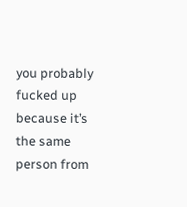you probably fucked up because it’s the same person from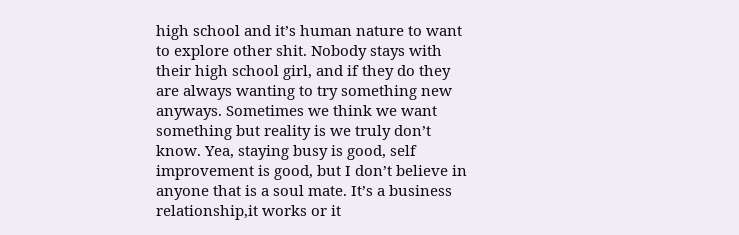high school and it’s human nature to want to explore other shit. Nobody stays with their high school girl, and if they do they are always wanting to try something new anyways. Sometimes we think we want something but reality is we truly don’t know. Yea, staying busy is good, self improvement is good, but I don’t believe in anyone that is a soul mate. It’s a business relationship,it works or it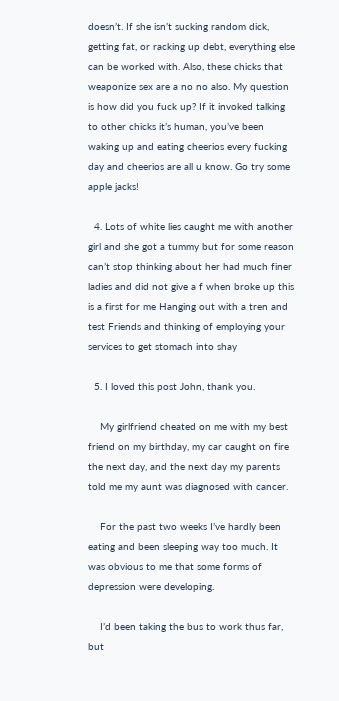doesn’t. If she isn’t sucking random dick, getting fat, or racking up debt, everything else can be worked with. Also, these chicks that weaponize sex are a no no also. My question is how did you fuck up? If it invoked talking to other chicks it’s human, you’ve been waking up and eating cheerios every fucking day and cheerios are all u know. Go try some apple jacks!

  4. Lots of white lies caught me with another girl and she got a tummy but for some reason can’t stop thinking about her had much finer ladies and did not give a f when broke up this is a first for me Hanging out with a tren and test Friends and thinking of employing your services to get stomach into shay

  5. I loved this post John, thank you.

    My girlfriend cheated on me with my best friend on my birthday, my car caught on fire the next day, and the next day my parents told me my aunt was diagnosed with cancer.

    For the past two weeks I’ve hardly been eating and been sleeping way too much. It was obvious to me that some forms of depression were developing.

    I’d been taking the bus to work thus far, but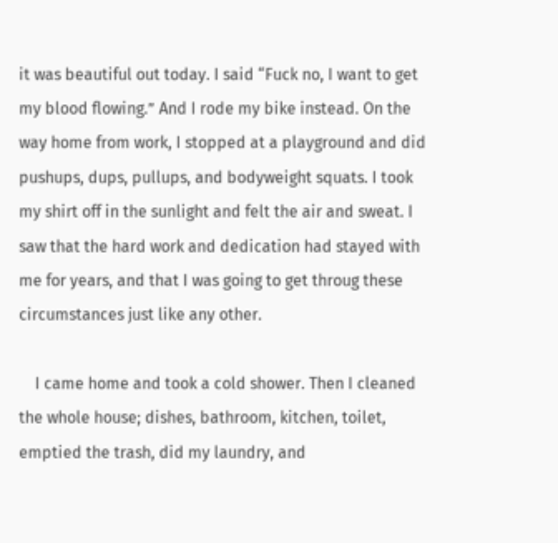it was beautiful out today. I said “Fuck no, I want to get my blood flowing.” And I rode my bike instead. On the way home from work, I stopped at a playground and did pushups, dups, pullups, and bodyweight squats. I took my shirt off in the sunlight and felt the air and sweat. I saw that the hard work and dedication had stayed with me for years, and that I was going to get throug these circumstances just like any other.

    I came home and took a cold shower. Then I cleaned the whole house; dishes, bathroom, kitchen, toilet, emptied the trash, did my laundry, and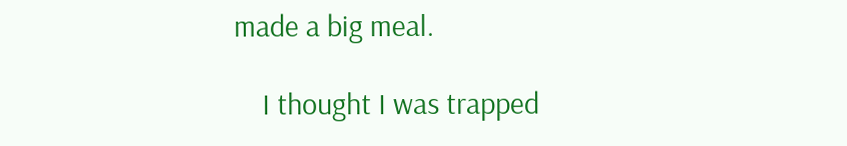made a big meal.

    I thought I was trapped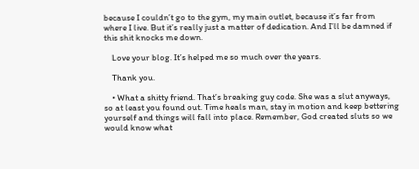because I couldn’t go to the gym, my main outlet, because it’s far from where I live. But it’s really just a matter of dedication. And I’ll be damned if this shit knocks me down.

    Love your blog. It’s helped me so much over the years.

    Thank you.

    • What a shitty friend. That’s breaking guy code. She was a slut anyways, so at least you found out. Time heals man, stay in motion and keep bettering yourself and things will fall into place. Remember, God created sluts so we would know what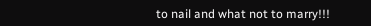to nail and what not to marry!!!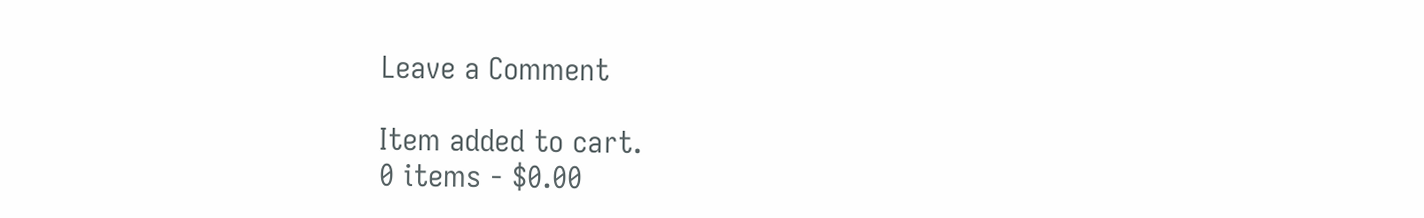Leave a Comment

Item added to cart.
0 items - $0.00